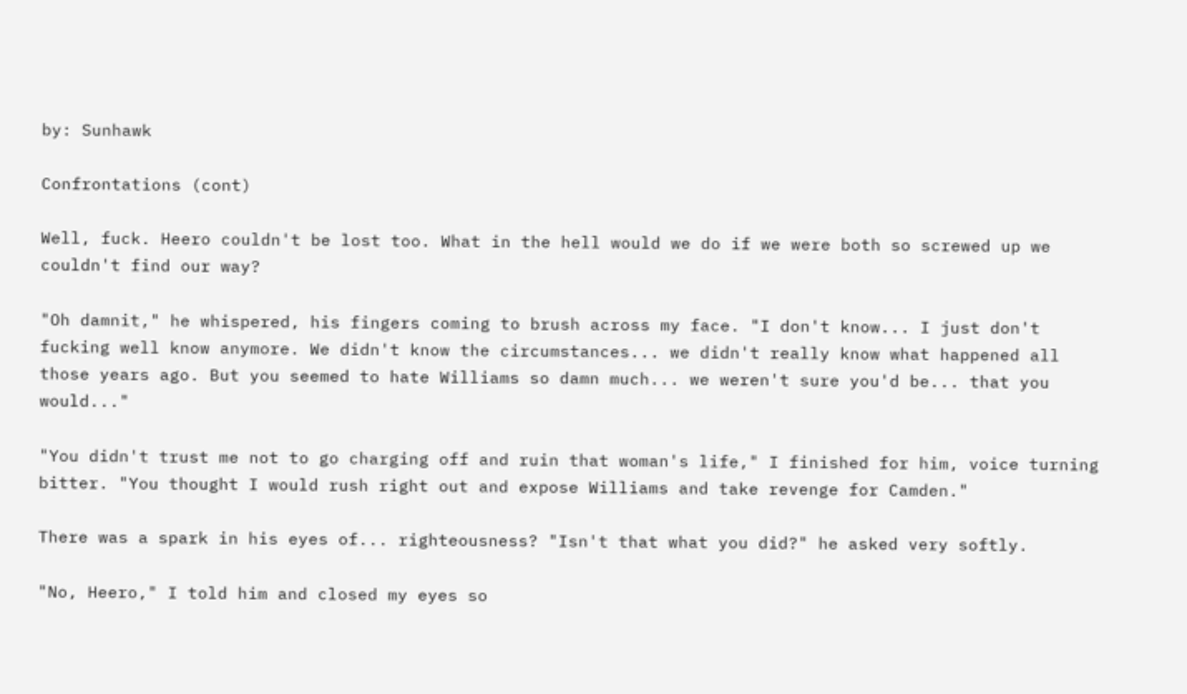by: Sunhawk

Confrontations (cont)

Well, fuck. Heero couldn't be lost too. What in the hell would we do if we were both so screwed up we couldn't find our way?

"Oh damnit," he whispered, his fingers coming to brush across my face. "I don't know... I just don't fucking well know anymore. We didn't know the circumstances... we didn't really know what happened all those years ago. But you seemed to hate Williams so damn much... we weren't sure you'd be... that you would..."

"You didn't trust me not to go charging off and ruin that woman's life," I finished for him, voice turning bitter. "You thought I would rush right out and expose Williams and take revenge for Camden."

There was a spark in his eyes of... righteousness? "Isn't that what you did?" he asked very softly.

"No, Heero," I told him and closed my eyes so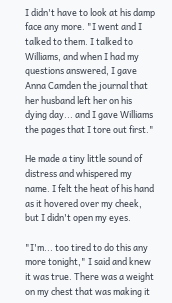I didn't have to look at his damp face any more. "I went and I talked to them. I talked to Williams, and when I had my questions answered, I gave Anna Camden the journal that her husband left her on his dying day... and I gave Williams the pages that I tore out first."

He made a tiny little sound of distress and whispered my name. I felt the heat of his hand as it hovered over my cheek, but I didn't open my eyes.

"I'm... too tired to do this any more tonight," I said and knew it was true. There was a weight on my chest that was making it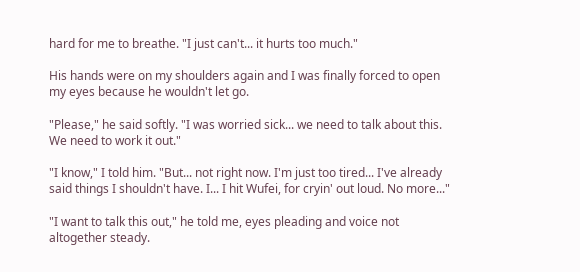hard for me to breathe. "I just can't... it hurts too much."

His hands were on my shoulders again and I was finally forced to open my eyes because he wouldn't let go.

"Please," he said softly. "I was worried sick... we need to talk about this. We need to work it out."

"I know," I told him. "But... not right now. I'm just too tired... I've already said things I shouldn't have. I... I hit Wufei, for cryin' out loud. No more..."

"I want to talk this out," he told me, eyes pleading and voice not altogether steady.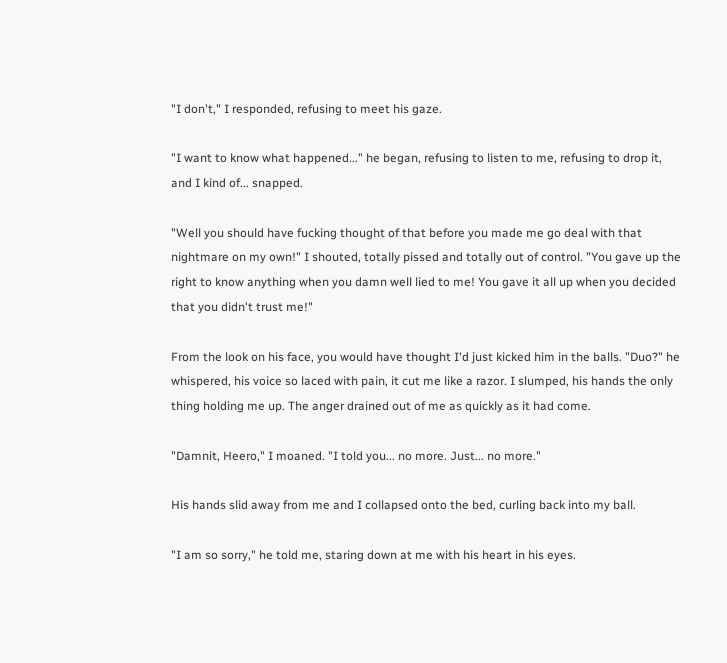"I don't," I responded, refusing to meet his gaze.

"I want to know what happened..." he began, refusing to listen to me, refusing to drop it, and I kind of... snapped.

"Well you should have fucking thought of that before you made me go deal with that nightmare on my own!" I shouted, totally pissed and totally out of control. "You gave up the right to know anything when you damn well lied to me! You gave it all up when you decided that you didn't trust me!"

From the look on his face, you would have thought I'd just kicked him in the balls. "Duo?" he whispered, his voice so laced with pain, it cut me like a razor. I slumped, his hands the only thing holding me up. The anger drained out of me as quickly as it had come.

"Damnit, Heero," I moaned. "I told you... no more. Just... no more."

His hands slid away from me and I collapsed onto the bed, curling back into my ball.

"I am so sorry," he told me, staring down at me with his heart in his eyes.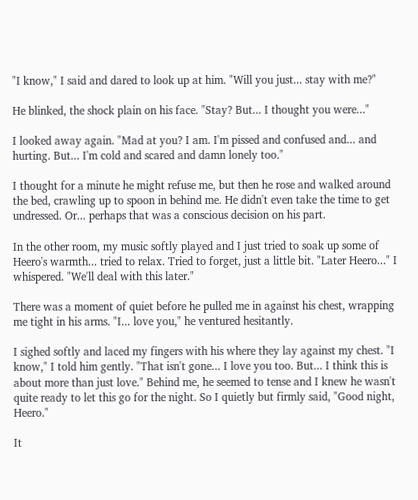"I know," I said and dared to look up at him. "Will you just... stay with me?"

He blinked, the shock plain on his face. "Stay? But... I thought you were..."

I looked away again. "Mad at you? I am. I'm pissed and confused and... and hurting. But... I'm cold and scared and damn lonely too."

I thought for a minute he might refuse me, but then he rose and walked around the bed, crawling up to spoon in behind me. He didn't even take the time to get undressed. Or... perhaps that was a conscious decision on his part.

In the other room, my music softly played and I just tried to soak up some of Heero's warmth... tried to relax. Tried to forget, just a little bit. "Later Heero..." I whispered. "We'll deal with this later."

There was a moment of quiet before he pulled me in against his chest, wrapping me tight in his arms. "I... love you," he ventured hesitantly.

I sighed softly and laced my fingers with his where they lay against my chest. "I know," I told him gently. "That isn't gone... I love you too. But... I think this is about more than just love." Behind me, he seemed to tense and I knew he wasn't quite ready to let this go for the night. So I quietly but firmly said, "Good night, Heero."

It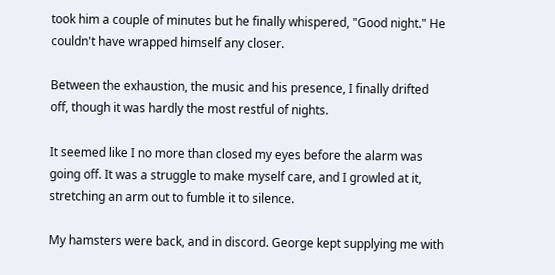took him a couple of minutes but he finally whispered, "Good night." He couldn't have wrapped himself any closer.

Between the exhaustion, the music and his presence, I finally drifted off, though it was hardly the most restful of nights.

It seemed like I no more than closed my eyes before the alarm was going off. It was a struggle to make myself care, and I growled at it, stretching an arm out to fumble it to silence.

My hamsters were back, and in discord. George kept supplying me with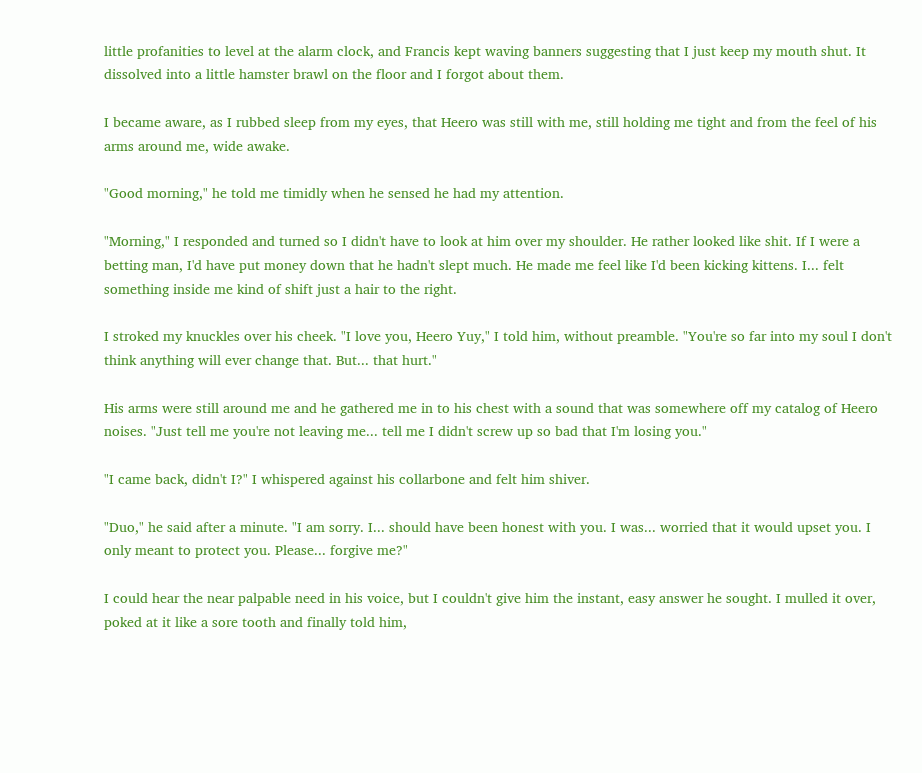little profanities to level at the alarm clock, and Francis kept waving banners suggesting that I just keep my mouth shut. It dissolved into a little hamster brawl on the floor and I forgot about them.

I became aware, as I rubbed sleep from my eyes, that Heero was still with me, still holding me tight and from the feel of his arms around me, wide awake.

"Good morning," he told me timidly when he sensed he had my attention.

"Morning," I responded and turned so I didn't have to look at him over my shoulder. He rather looked like shit. If I were a betting man, I'd have put money down that he hadn't slept much. He made me feel like I'd been kicking kittens. I... felt something inside me kind of shift just a hair to the right.

I stroked my knuckles over his cheek. "I love you, Heero Yuy," I told him, without preamble. "You're so far into my soul I don't think anything will ever change that. But... that hurt."

His arms were still around me and he gathered me in to his chest with a sound that was somewhere off my catalog of Heero noises. "Just tell me you're not leaving me... tell me I didn't screw up so bad that I'm losing you."

"I came back, didn't I?" I whispered against his collarbone and felt him shiver.

"Duo," he said after a minute. "I am sorry. I... should have been honest with you. I was... worried that it would upset you. I only meant to protect you. Please... forgive me?"

I could hear the near palpable need in his voice, but I couldn't give him the instant, easy answer he sought. I mulled it over, poked at it like a sore tooth and finally told him,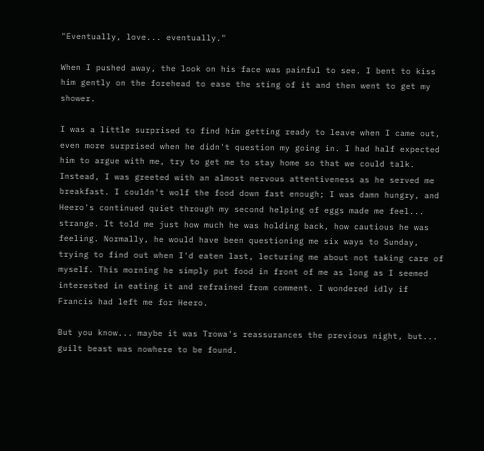"Eventually, love... eventually."

When I pushed away, the look on his face was painful to see. I bent to kiss him gently on the forehead to ease the sting of it and then went to get my shower.

I was a little surprised to find him getting ready to leave when I came out, even more surprised when he didn't question my going in. I had half expected him to argue with me, try to get me to stay home so that we could talk. Instead, I was greeted with an almost nervous attentiveness as he served me breakfast. I couldn't wolf the food down fast enough; I was damn hungry, and Heero's continued quiet through my second helping of eggs made me feel... strange. It told me just how much he was holding back, how cautious he was feeling. Normally, he would have been questioning me six ways to Sunday, trying to find out when I'd eaten last, lecturing me about not taking care of myself. This morning he simply put food in front of me as long as I seemed interested in eating it and refrained from comment. I wondered idly if Francis had left me for Heero.

But you know... maybe it was Trowa's reassurances the previous night, but... guilt beast was nowhere to be found.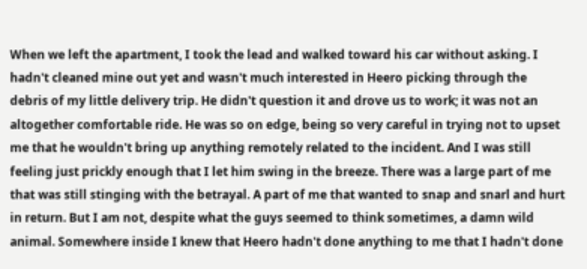When we left the apartment, I took the lead and walked toward his car without asking. I hadn't cleaned mine out yet and wasn't much interested in Heero picking through the debris of my little delivery trip. He didn't question it and drove us to work; it was not an altogether comfortable ride. He was so on edge, being so very careful in trying not to upset me that he wouldn't bring up anything remotely related to the incident. And I was still feeling just prickly enough that I let him swing in the breeze. There was a large part of me that was still stinging with the betrayal. A part of me that wanted to snap and snarl and hurt in return. But I am not, despite what the guys seemed to think sometimes, a damn wild animal. Somewhere inside I knew that Heero hadn't done anything to me that I hadn't done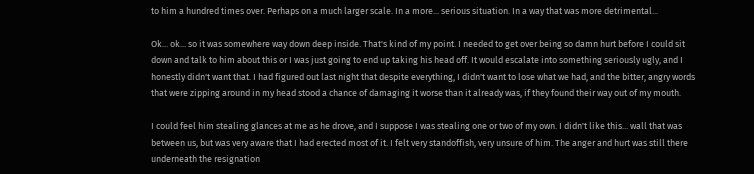to him a hundred times over. Perhaps on a much larger scale. In a more... serious situation. In a way that was more detrimental...

Ok... ok... so it was somewhere way down deep inside. That's kind of my point. I needed to get over being so damn hurt before I could sit down and talk to him about this or I was just going to end up taking his head off. It would escalate into something seriously ugly, and I honestly didn't want that. I had figured out last night that despite everything, I didn't want to lose what we had, and the bitter, angry words that were zipping around in my head stood a chance of damaging it worse than it already was, if they found their way out of my mouth.

I could feel him stealing glances at me as he drove, and I suppose I was stealing one or two of my own. I didn't like this... wall that was between us, but was very aware that I had erected most of it. I felt very standoffish, very unsure of him. The anger and hurt was still there underneath the resignation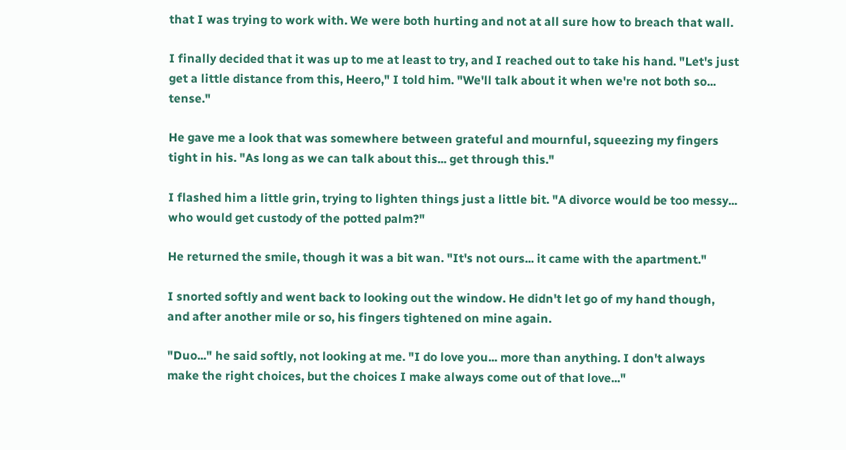that I was trying to work with. We were both hurting and not at all sure how to breach that wall.

I finally decided that it was up to me at least to try, and I reached out to take his hand. "Let's just get a little distance from this, Heero," I told him. "We'll talk about it when we're not both so... tense."

He gave me a look that was somewhere between grateful and mournful, squeezing my fingers tight in his. "As long as we can talk about this... get through this."

I flashed him a little grin, trying to lighten things just a little bit. "A divorce would be too messy... who would get custody of the potted palm?"

He returned the smile, though it was a bit wan. "It's not ours... it came with the apartment."

I snorted softly and went back to looking out the window. He didn't let go of my hand though, and after another mile or so, his fingers tightened on mine again.

"Duo..." he said softly, not looking at me. "I do love you... more than anything. I don't always make the right choices, but the choices I make always come out of that love..."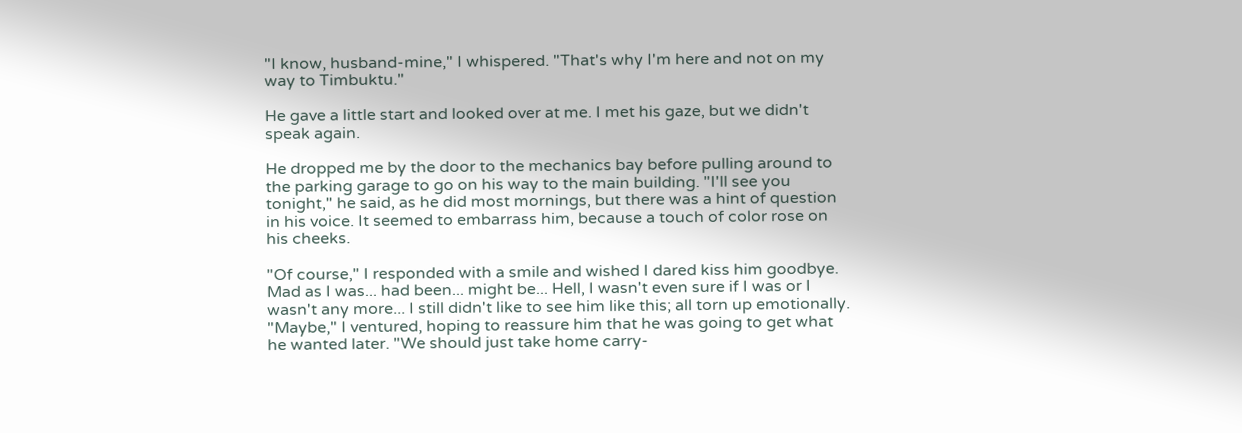"I know, husband-mine," I whispered. "That's why I'm here and not on my way to Timbuktu."

He gave a little start and looked over at me. I met his gaze, but we didn't speak again.

He dropped me by the door to the mechanics bay before pulling around to the parking garage to go on his way to the main building. "I'll see you tonight," he said, as he did most mornings, but there was a hint of question in his voice. It seemed to embarrass him, because a touch of color rose on his cheeks.

"Of course," I responded with a smile and wished I dared kiss him goodbye. Mad as I was... had been... might be... Hell, I wasn't even sure if I was or I wasn't any more... I still didn't like to see him like this; all torn up emotionally. "Maybe," I ventured, hoping to reassure him that he was going to get what he wanted later. "We should just take home carry-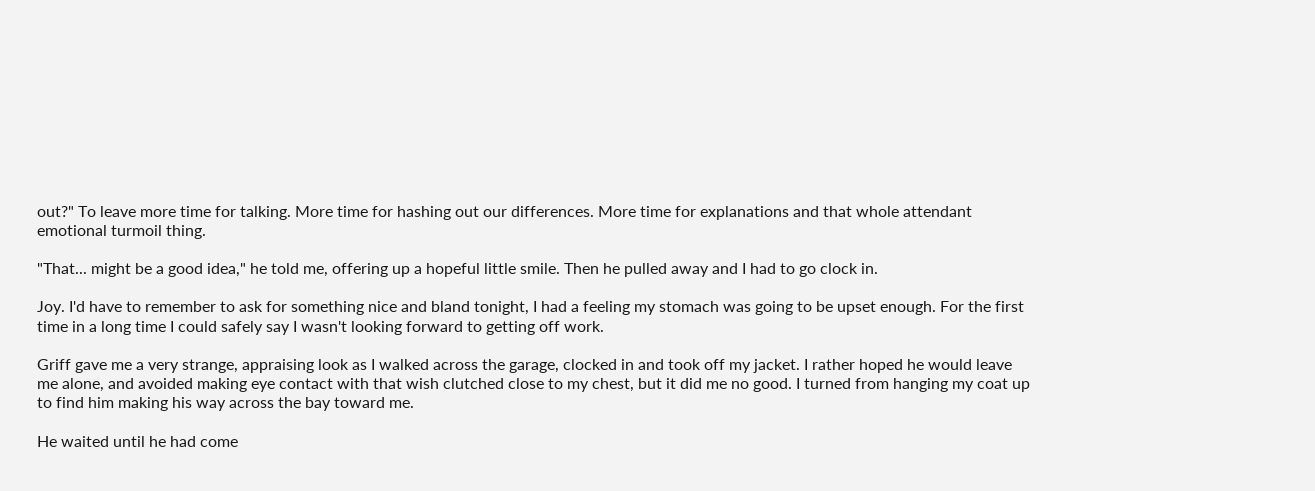out?" To leave more time for talking. More time for hashing out our differences. More time for explanations and that whole attendant emotional turmoil thing.

"That... might be a good idea," he told me, offering up a hopeful little smile. Then he pulled away and I had to go clock in.

Joy. I'd have to remember to ask for something nice and bland tonight, I had a feeling my stomach was going to be upset enough. For the first time in a long time I could safely say I wasn't looking forward to getting off work.

Griff gave me a very strange, appraising look as I walked across the garage, clocked in and took off my jacket. I rather hoped he would leave me alone, and avoided making eye contact with that wish clutched close to my chest, but it did me no good. I turned from hanging my coat up to find him making his way across the bay toward me.

He waited until he had come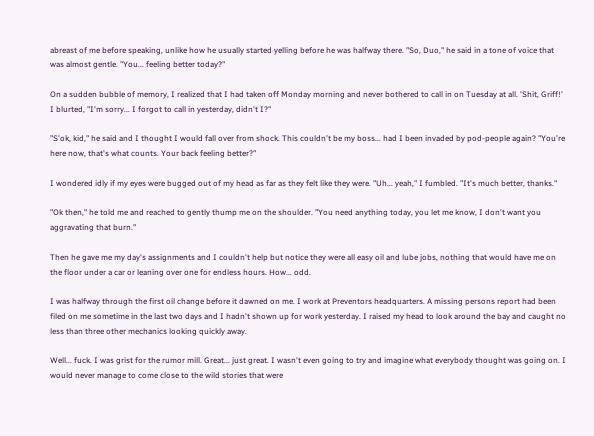abreast of me before speaking, unlike how he usually started yelling before he was halfway there. "So, Duo," he said in a tone of voice that was almost gentle. "You... feeling better today?"

On a sudden bubble of memory, I realized that I had taken off Monday morning and never bothered to call in on Tuesday at all. 'Shit, Griff!' I blurted, "I'm sorry... I forgot to call in yesterday, didn't I?"

"S'ok, kid," he said and I thought I would fall over from shock. This couldn't be my boss... had I been invaded by pod-people again? "You're here now, that's what counts. Your back feeling better?"

I wondered idly if my eyes were bugged out of my head as far as they felt like they were. "Uh... yeah," I fumbled. "It's much better, thanks."

"Ok then," he told me and reached to gently thump me on the shoulder. "You need anything today, you let me know, I don't want you aggravating that burn."

Then he gave me my day's assignments and I couldn't help but notice they were all easy oil and lube jobs, nothing that would have me on the floor under a car or leaning over one for endless hours. How... odd.

I was halfway through the first oil change before it dawned on me. I work at Preventors headquarters. A missing persons report had been filed on me sometime in the last two days and I hadn't shown up for work yesterday. I raised my head to look around the bay and caught no less than three other mechanics looking quickly away.

Well... fuck. I was grist for the rumor mill. Great... just great. I wasn't even going to try and imagine what everybody thought was going on. I would never manage to come close to the wild stories that were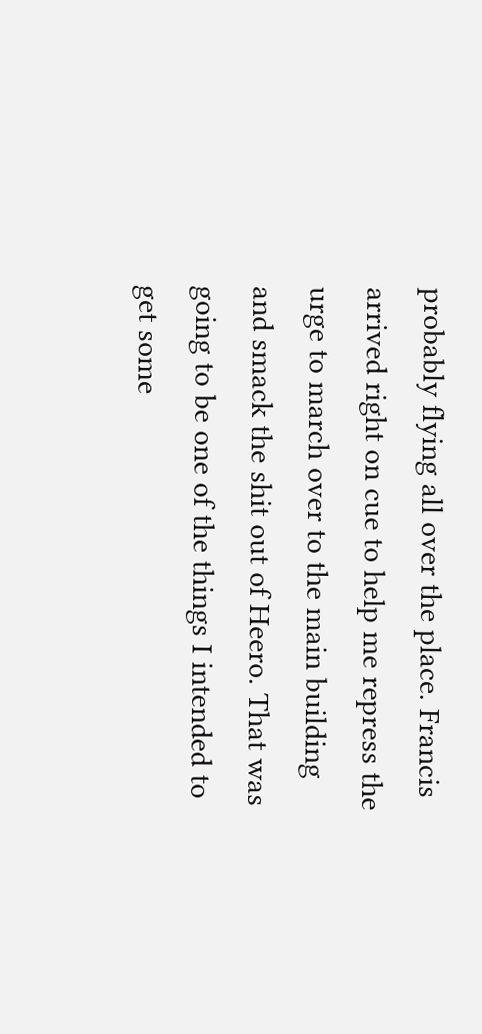probably flying all over the place. Francis arrived right on cue to help me repress the urge to march over to the main building and smack the shit out of Heero. That was going to be one of the things I intended to get some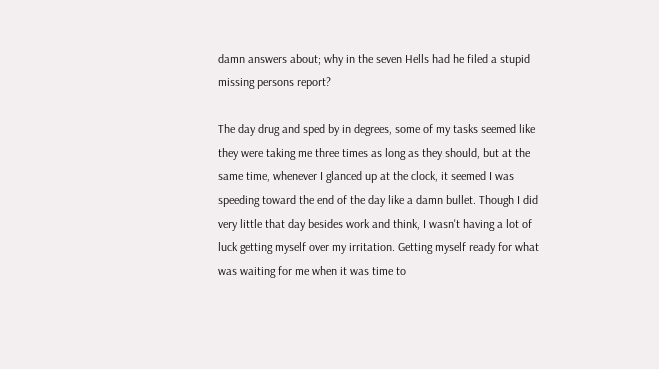damn answers about; why in the seven Hells had he filed a stupid missing persons report?

The day drug and sped by in degrees, some of my tasks seemed like they were taking me three times as long as they should, but at the same time, whenever I glanced up at the clock, it seemed I was speeding toward the end of the day like a damn bullet. Though I did very little that day besides work and think, I wasn't having a lot of luck getting myself over my irritation. Getting myself ready for what was waiting for me when it was time to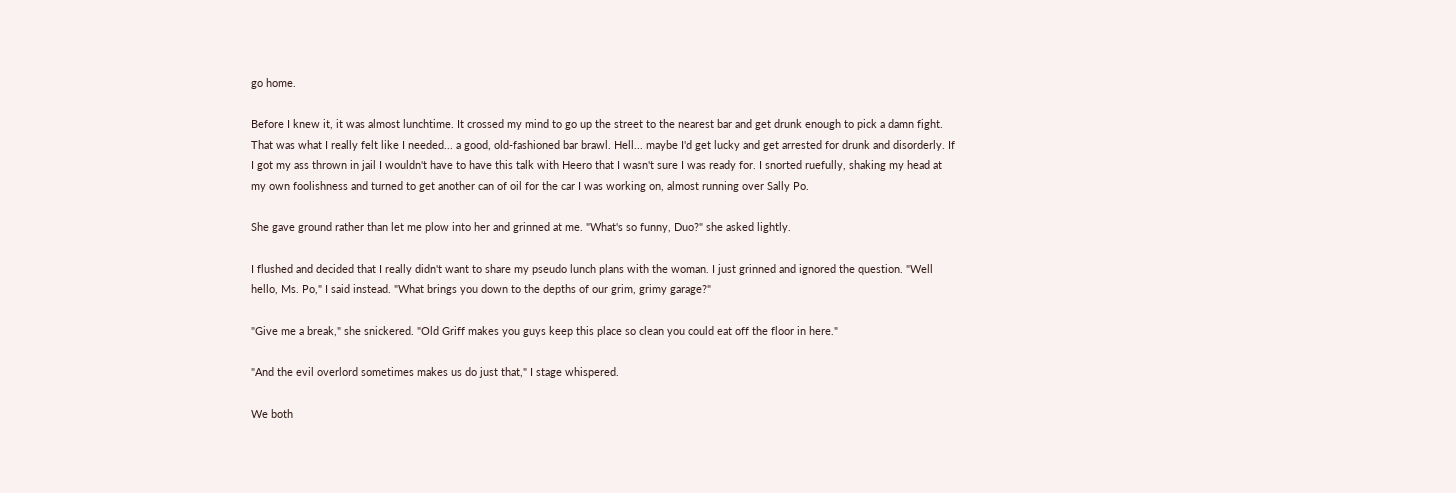go home.

Before I knew it, it was almost lunchtime. It crossed my mind to go up the street to the nearest bar and get drunk enough to pick a damn fight. That was what I really felt like I needed... a good, old-fashioned bar brawl. Hell... maybe I'd get lucky and get arrested for drunk and disorderly. If I got my ass thrown in jail I wouldn't have to have this talk with Heero that I wasn't sure I was ready for. I snorted ruefully, shaking my head at my own foolishness and turned to get another can of oil for the car I was working on, almost running over Sally Po.

She gave ground rather than let me plow into her and grinned at me. "What's so funny, Duo?" she asked lightly.

I flushed and decided that I really didn't want to share my pseudo lunch plans with the woman. I just grinned and ignored the question. "Well hello, Ms. Po," I said instead. "What brings you down to the depths of our grim, grimy garage?"

"Give me a break," she snickered. "Old Griff makes you guys keep this place so clean you could eat off the floor in here."

"And the evil overlord sometimes makes us do just that," I stage whispered.

We both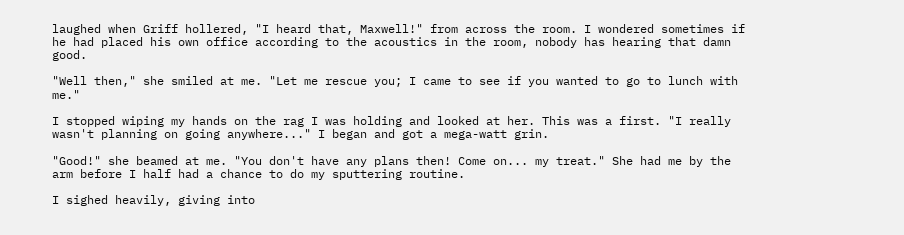laughed when Griff hollered, "I heard that, Maxwell!" from across the room. I wondered sometimes if he had placed his own office according to the acoustics in the room, nobody has hearing that damn good.

"Well then," she smiled at me. "Let me rescue you; I came to see if you wanted to go to lunch with me."

I stopped wiping my hands on the rag I was holding and looked at her. This was a first. "I really wasn't planning on going anywhere..." I began and got a mega-watt grin.

"Good!" she beamed at me. "You don't have any plans then! Come on... my treat." She had me by the arm before I half had a chance to do my sputtering routine.

I sighed heavily, giving into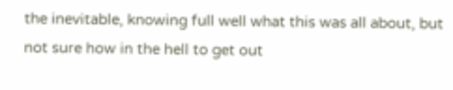the inevitable, knowing full well what this was all about, but not sure how in the hell to get out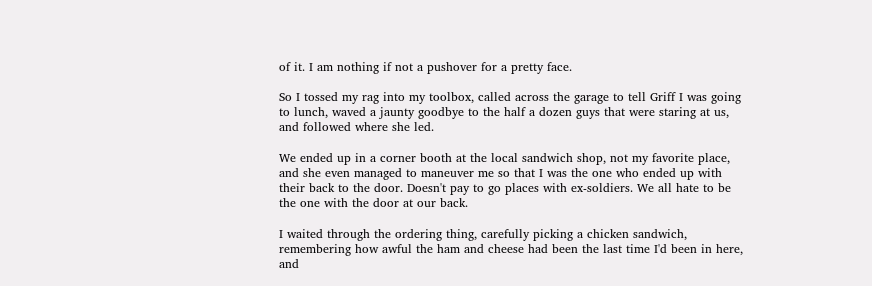of it. I am nothing if not a pushover for a pretty face.

So I tossed my rag into my toolbox, called across the garage to tell Griff I was going to lunch, waved a jaunty goodbye to the half a dozen guys that were staring at us, and followed where she led.

We ended up in a corner booth at the local sandwich shop, not my favorite place, and she even managed to maneuver me so that I was the one who ended up with their back to the door. Doesn't pay to go places with ex-soldiers. We all hate to be the one with the door at our back.

I waited through the ordering thing, carefully picking a chicken sandwich, remembering how awful the ham and cheese had been the last time I'd been in here, and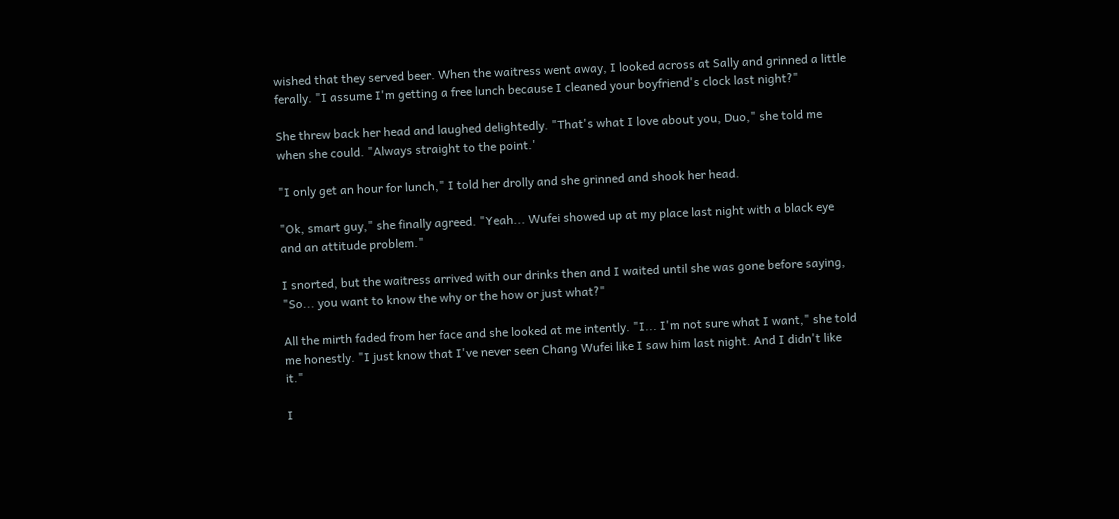wished that they served beer. When the waitress went away, I looked across at Sally and grinned a little ferally. "I assume I'm getting a free lunch because I cleaned your boyfriend's clock last night?"

She threw back her head and laughed delightedly. "That's what I love about you, Duo," she told me when she could. "Always straight to the point.'

"I only get an hour for lunch," I told her drolly and she grinned and shook her head.

"Ok, smart guy," she finally agreed. "Yeah... Wufei showed up at my place last night with a black eye and an attitude problem."

I snorted, but the waitress arrived with our drinks then and I waited until she was gone before saying, "So... you want to know the why or the how or just what?"

All the mirth faded from her face and she looked at me intently. "I... I'm not sure what I want," she told me honestly. "I just know that I've never seen Chang Wufei like I saw him last night. And I didn't like it."

I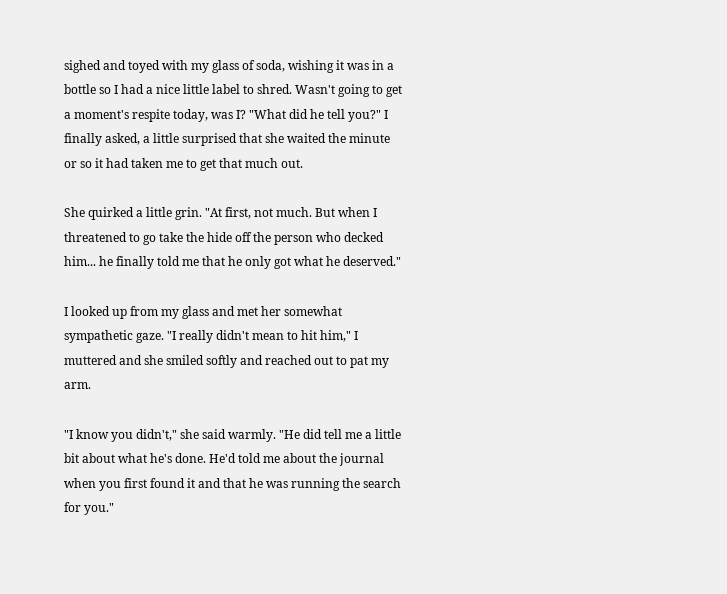sighed and toyed with my glass of soda, wishing it was in a bottle so I had a nice little label to shred. Wasn't going to get a moment's respite today, was I? "What did he tell you?" I finally asked, a little surprised that she waited the minute or so it had taken me to get that much out.

She quirked a little grin. "At first, not much. But when I threatened to go take the hide off the person who decked him... he finally told me that he only got what he deserved."

I looked up from my glass and met her somewhat sympathetic gaze. "I really didn't mean to hit him," I muttered and she smiled softly and reached out to pat my arm.

"I know you didn't," she said warmly. "He did tell me a little bit about what he's done. He'd told me about the journal when you first found it and that he was running the search for you."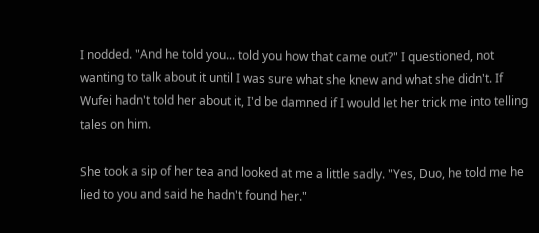I nodded. "And he told you... told you how that came out?" I questioned, not wanting to talk about it until I was sure what she knew and what she didn't. If Wufei hadn't told her about it, I'd be damned if I would let her trick me into telling tales on him.

She took a sip of her tea and looked at me a little sadly. "Yes, Duo, he told me he lied to you and said he hadn't found her."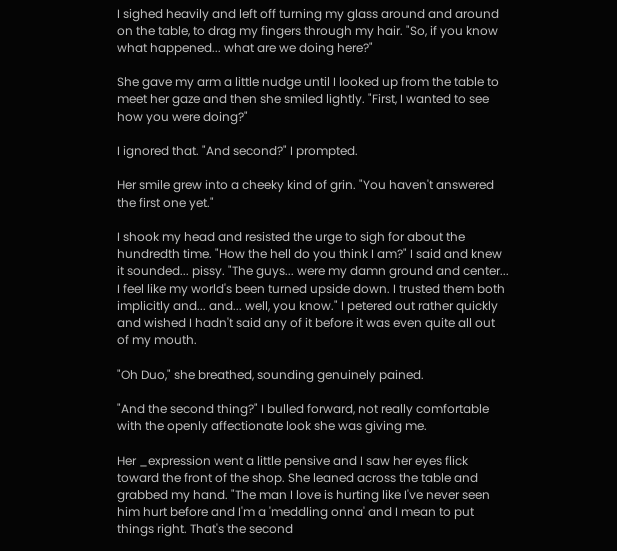I sighed heavily and left off turning my glass around and around on the table, to drag my fingers through my hair. "So, if you know what happened... what are we doing here?"

She gave my arm a little nudge until I looked up from the table to meet her gaze and then she smiled lightly. "First, I wanted to see how you were doing?"

I ignored that. "And second?" I prompted.

Her smile grew into a cheeky kind of grin. "You haven't answered the first one yet."

I shook my head and resisted the urge to sigh for about the hundredth time. "How the hell do you think I am?" I said and knew it sounded... pissy. "The guys... were my damn ground and center... I feel like my world's been turned upside down. I trusted them both implicitly and... and... well, you know." I petered out rather quickly and wished I hadn't said any of it before it was even quite all out of my mouth.

"Oh Duo," she breathed, sounding genuinely pained.

"And the second thing?" I bulled forward, not really comfortable with the openly affectionate look she was giving me.

Her _expression went a little pensive and I saw her eyes flick toward the front of the shop. She leaned across the table and grabbed my hand. "The man I love is hurting like I've never seen him hurt before and I'm a 'meddling onna' and I mean to put things right. That's the second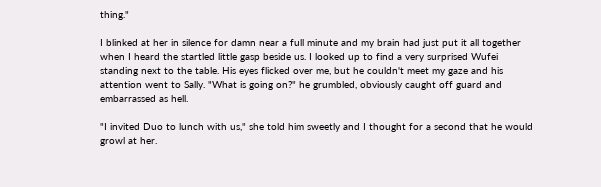thing."

I blinked at her in silence for damn near a full minute and my brain had just put it all together when I heard the startled little gasp beside us. I looked up to find a very surprised Wufei standing next to the table. His eyes flicked over me, but he couldn't meet my gaze and his attention went to Sally. "What is going on?" he grumbled, obviously caught off guard and embarrassed as hell.

"I invited Duo to lunch with us," she told him sweetly and I thought for a second that he would growl at her.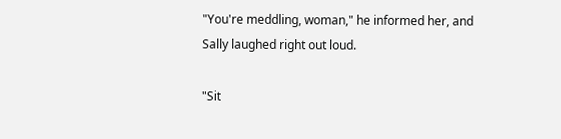"You're meddling, woman," he informed her, and Sally laughed right out loud.

"Sit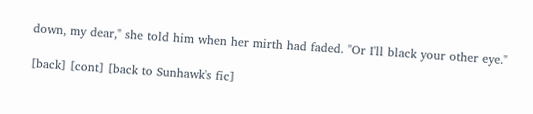down, my dear," she told him when her mirth had faded. "Or I'll black your other eye."

[back] [cont] [back to Sunhawk's fic]